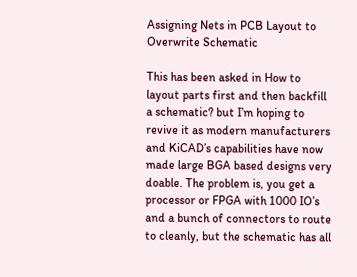Assigning Nets in PCB Layout to Overwrite Schematic

This has been asked in How to layout parts first and then backfill a schematic? but I’m hoping to revive it as modern manufacturers and KiCAD’s capabilities have now made large BGA based designs very doable. The problem is, you get a processor or FPGA with 1000 IO’s and a bunch of connectors to route to cleanly, but the schematic has all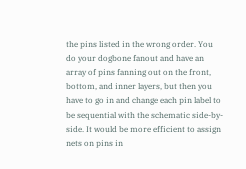the pins listed in the wrong order. You do your dogbone fanout and have an array of pins fanning out on the front, bottom, and inner layers, but then you have to go in and change each pin label to be sequential with the schematic side-by-side. It would be more efficient to assign nets on pins in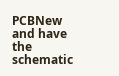PCBNew and have the schematic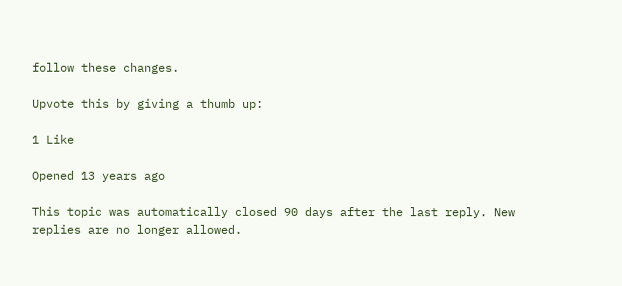follow these changes.

Upvote this by giving a thumb up:

1 Like

Opened 13 years ago

This topic was automatically closed 90 days after the last reply. New replies are no longer allowed.